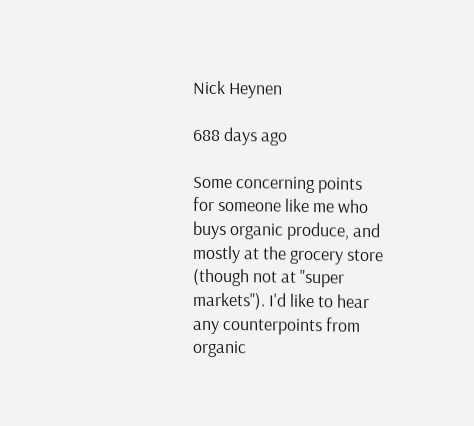Nick Heynen

688 days ago

Some concerning points for someone like me who buys organic produce, and mostly at the grocery store (though not at "super markets"). I'd like to hear any counterpoints from organic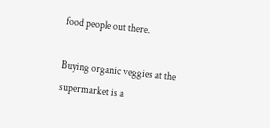food people out there.

Buying organic veggies at the supermarket is a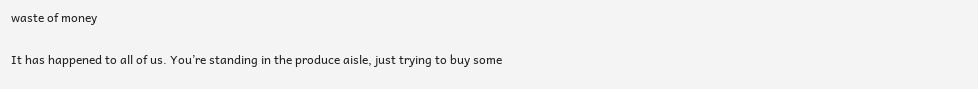waste of money

It has happened to all of us. You’re standing in the produce aisle, just trying to buy some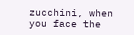zucchini, when you face the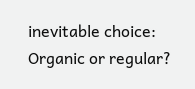inevitable choice: Organic or regular?